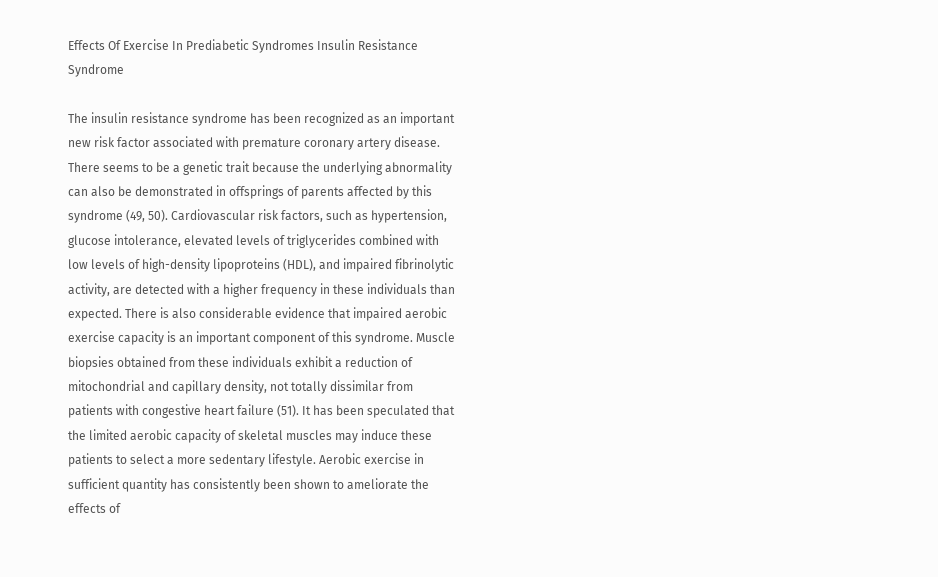Effects Of Exercise In Prediabetic Syndromes Insulin Resistance Syndrome

The insulin resistance syndrome has been recognized as an important new risk factor associated with premature coronary artery disease. There seems to be a genetic trait because the underlying abnormality can also be demonstrated in offsprings of parents affected by this syndrome (49, 50). Cardiovascular risk factors, such as hypertension, glucose intolerance, elevated levels of triglycerides combined with low levels of high-density lipoproteins (HDL), and impaired fibrinolytic activity, are detected with a higher frequency in these individuals than expected. There is also considerable evidence that impaired aerobic exercise capacity is an important component of this syndrome. Muscle biopsies obtained from these individuals exhibit a reduction of mitochondrial and capillary density, not totally dissimilar from patients with congestive heart failure (51). It has been speculated that the limited aerobic capacity of skeletal muscles may induce these patients to select a more sedentary lifestyle. Aerobic exercise in sufficient quantity has consistently been shown to ameliorate the effects of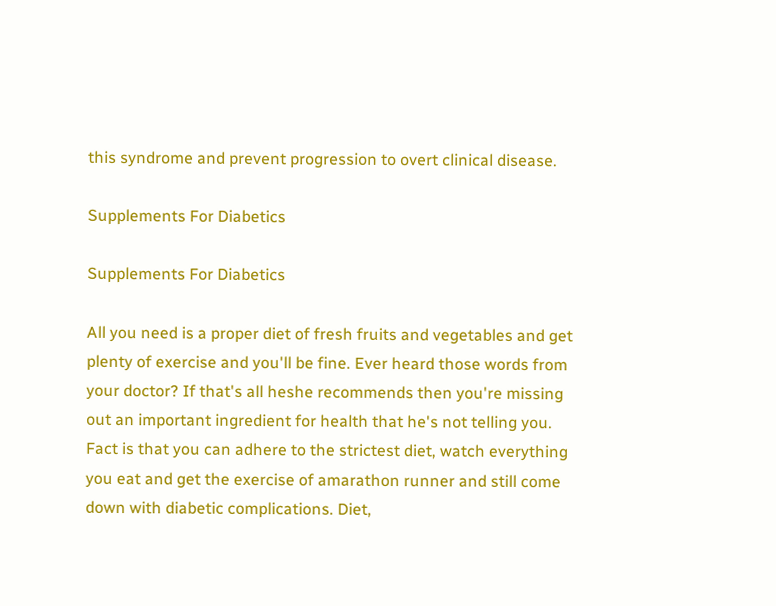this syndrome and prevent progression to overt clinical disease.

Supplements For Diabetics

Supplements For Diabetics

All you need is a proper diet of fresh fruits and vegetables and get plenty of exercise and you'll be fine. Ever heard those words from your doctor? If that's all heshe recommends then you're missing out an important ingredient for health that he's not telling you. Fact is that you can adhere to the strictest diet, watch everything you eat and get the exercise of amarathon runner and still come down with diabetic complications. Diet,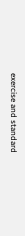exercise and standard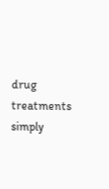drug treatments simply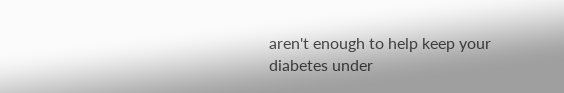aren't enough to help keep your diabetes under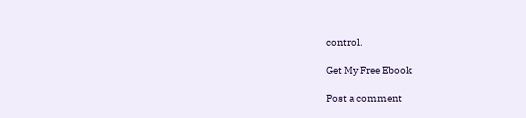control.

Get My Free Ebook

Post a comment